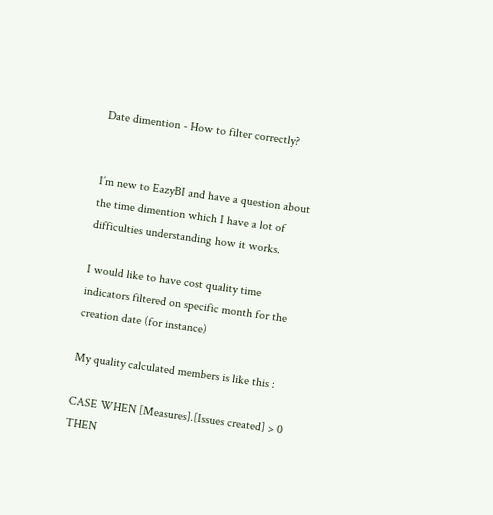Date dimention - How to filter correctly?


I’m new to EazyBI and have a question about the time dimention which I have a lot of difficulties understanding how it works.

I would like to have cost quality time indicators filtered on specific month for the creation date (for instance)

My quality calculated members is like this :

CASE WHEN [Measures].[Issues created] > 0 THEN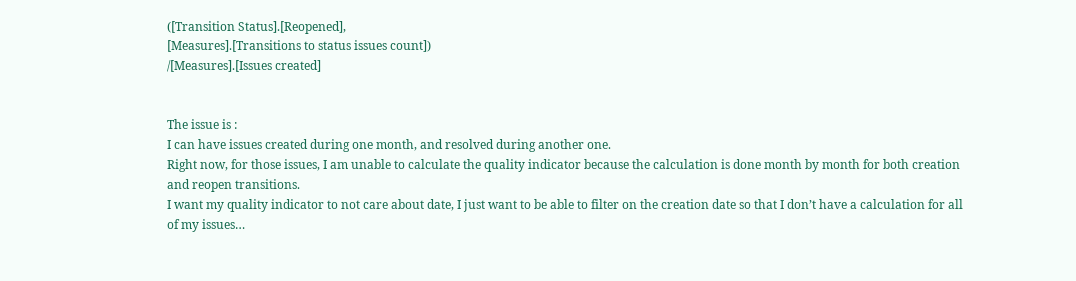([Transition Status].[Reopened],
[Measures].[Transitions to status issues count])
/[Measures].[Issues created]


The issue is :
I can have issues created during one month, and resolved during another one.
Right now, for those issues, I am unable to calculate the quality indicator because the calculation is done month by month for both creation and reopen transitions.
I want my quality indicator to not care about date, I just want to be able to filter on the creation date so that I don’t have a calculation for all of my issues…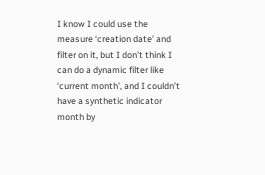I know I could use the measure ‘creation date’ and filter on it, but I don’t think I can do a dynamic filter like ‘current month’, and I couldn’t have a synthetic indicator month by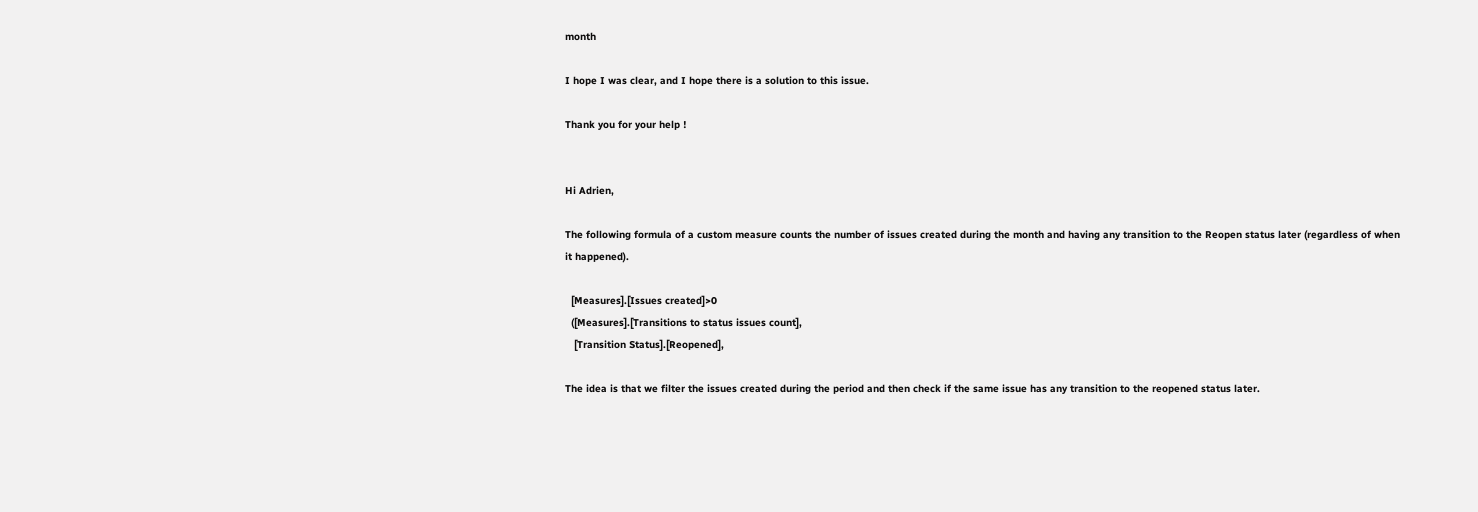month

I hope I was clear, and I hope there is a solution to this issue.

Thank you for your help !


Hi Adrien,

The following formula of a custom measure counts the number of issues created during the month and having any transition to the Reopen status later (regardless of when it happened).

  [Measures].[Issues created]>0
  ([Measures].[Transitions to status issues count],
   [Transition Status].[Reopened],

The idea is that we filter the issues created during the period and then check if the same issue has any transition to the reopened status later.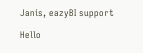Janis, eazyBI support

Hello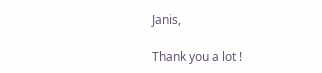Janis,

Thank you a lot !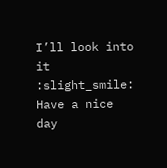I’ll look into it :slight_smile:
Have a nice day